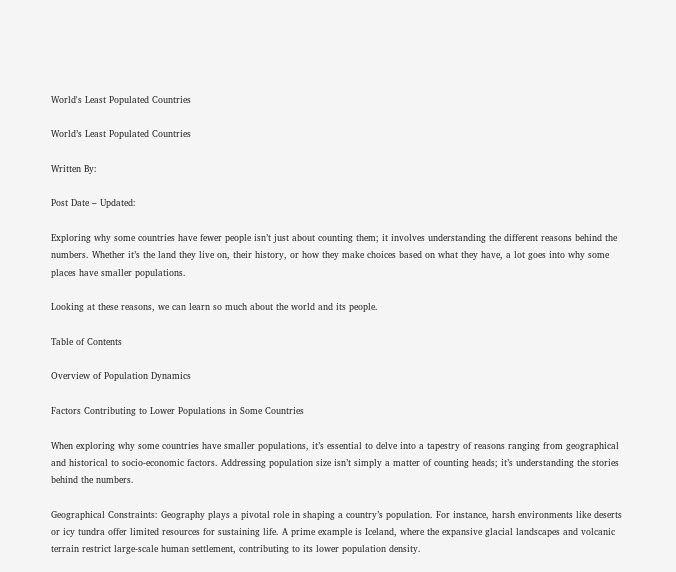World's Least Populated Countries

World’s Least Populated Countries

Written By:

Post Date – Updated:

Exploring why some countries have fewer people isn’t just about counting them; it involves understanding the different reasons behind the numbers. Whether it’s the land they live on, their history, or how they make choices based on what they have, a lot goes into why some places have smaller populations.

Looking at these reasons, we can learn so much about the world and its people.

Table of Contents

Overview of Population Dynamics

Factors Contributing to Lower Populations in Some Countries

When exploring why some countries have smaller populations, it’s essential to delve into a tapestry of reasons ranging from geographical and historical to socio-economic factors. Addressing population size isn’t simply a matter of counting heads; it’s understanding the stories behind the numbers.

Geographical Constraints: Geography plays a pivotal role in shaping a country’s population. For instance, harsh environments like deserts or icy tundra offer limited resources for sustaining life. A prime example is Iceland, where the expansive glacial landscapes and volcanic terrain restrict large-scale human settlement, contributing to its lower population density.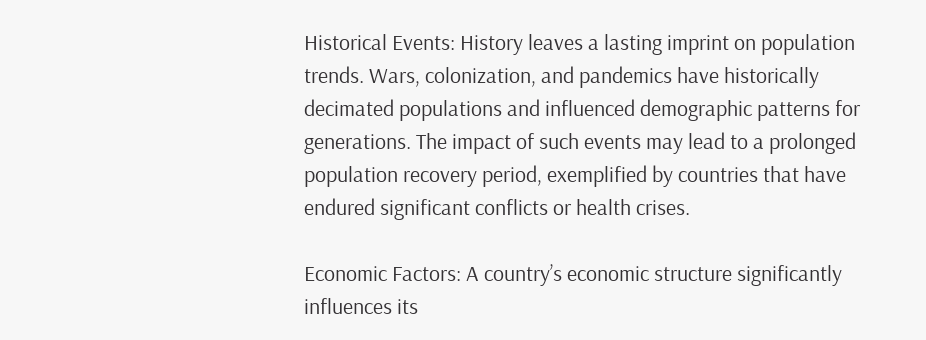Historical Events: History leaves a lasting imprint on population trends. Wars, colonization, and pandemics have historically decimated populations and influenced demographic patterns for generations. The impact of such events may lead to a prolonged population recovery period, exemplified by countries that have endured significant conflicts or health crises.

Economic Factors: A country’s economic structure significantly influences its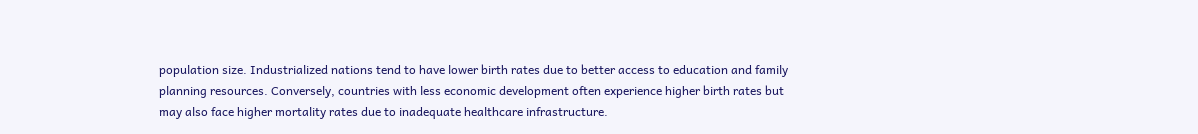population size. Industrialized nations tend to have lower birth rates due to better access to education and family planning resources. Conversely, countries with less economic development often experience higher birth rates but may also face higher mortality rates due to inadequate healthcare infrastructure.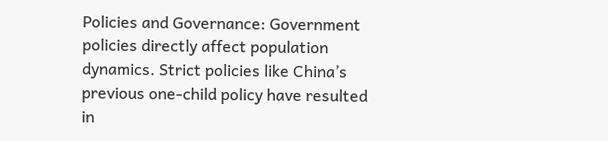Policies and Governance: Government policies directly affect population dynamics. Strict policies like China’s previous one-child policy have resulted in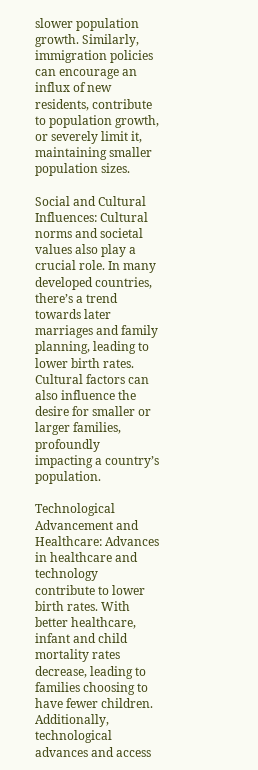slower population growth. Similarly, immigration policies can encourage an influx of new residents, contribute to population growth, or severely limit it, maintaining smaller population sizes.

Social and Cultural Influences: Cultural norms and societal values also play a crucial role. In many developed countries, there’s a trend towards later marriages and family planning, leading to lower birth rates. Cultural factors can also influence the desire for smaller or larger families, profoundly impacting a country’s population.

Technological Advancement and Healthcare: Advances in healthcare and technology contribute to lower birth rates. With better healthcare, infant and child mortality rates decrease, leading to families choosing to have fewer children. Additionally, technological advances and access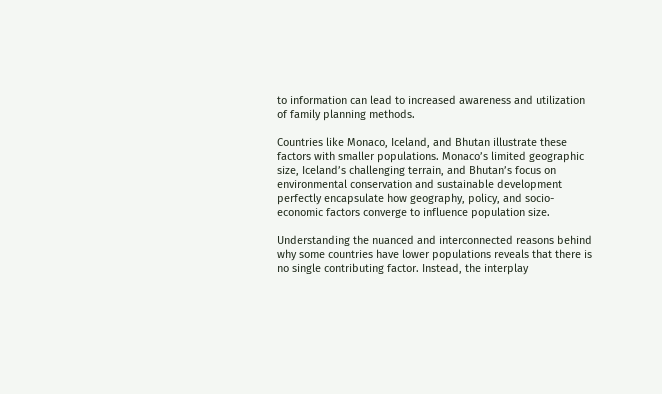to information can lead to increased awareness and utilization of family planning methods.

Countries like Monaco, Iceland, and Bhutan illustrate these factors with smaller populations. Monaco’s limited geographic size, Iceland’s challenging terrain, and Bhutan’s focus on environmental conservation and sustainable development perfectly encapsulate how geography, policy, and socio-economic factors converge to influence population size.

Understanding the nuanced and interconnected reasons behind why some countries have lower populations reveals that there is no single contributing factor. Instead, the interplay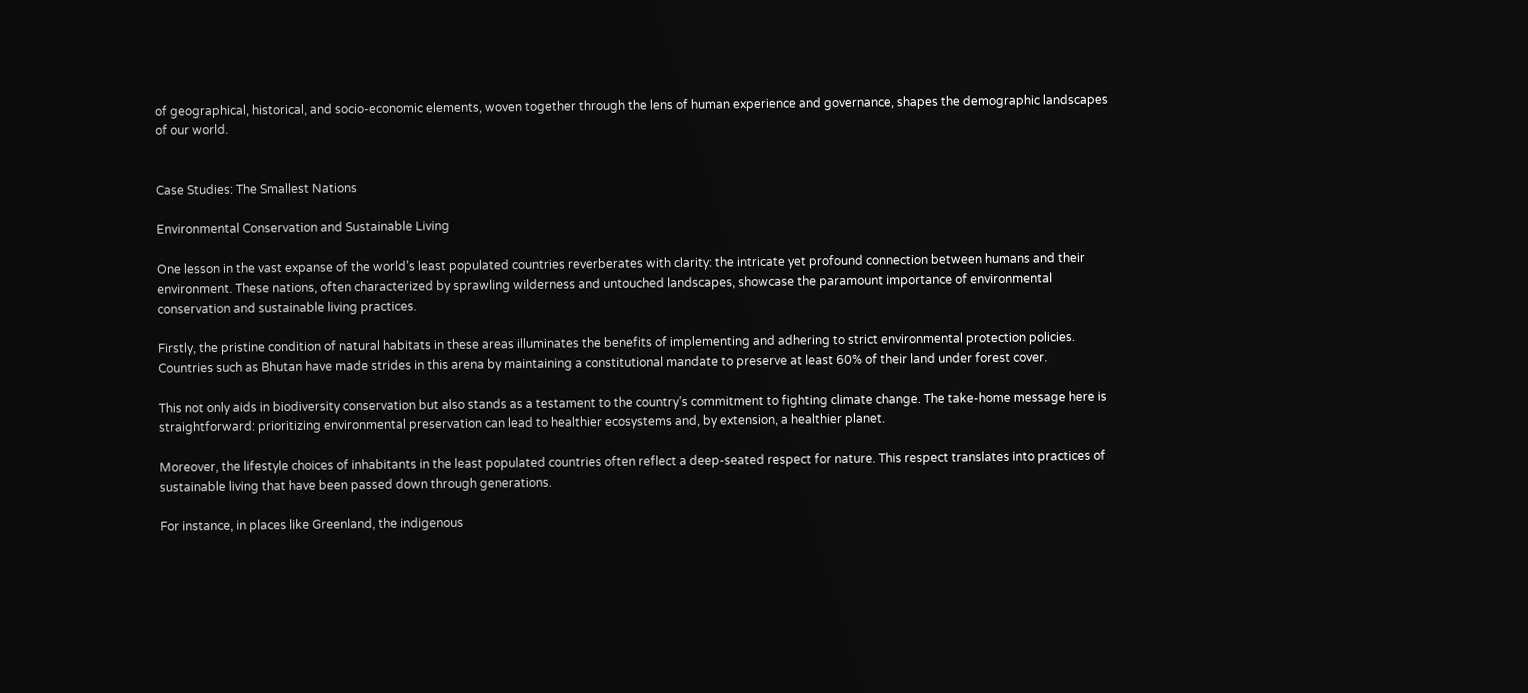of geographical, historical, and socio-economic elements, woven together through the lens of human experience and governance, shapes the demographic landscapes of our world.


Case Studies: The Smallest Nations

Environmental Conservation and Sustainable Living

One lesson in the vast expanse of the world’s least populated countries reverberates with clarity: the intricate yet profound connection between humans and their environment. These nations, often characterized by sprawling wilderness and untouched landscapes, showcase the paramount importance of environmental conservation and sustainable living practices.

Firstly, the pristine condition of natural habitats in these areas illuminates the benefits of implementing and adhering to strict environmental protection policies. Countries such as Bhutan have made strides in this arena by maintaining a constitutional mandate to preserve at least 60% of their land under forest cover.

This not only aids in biodiversity conservation but also stands as a testament to the country’s commitment to fighting climate change. The take-home message here is straightforward: prioritizing environmental preservation can lead to healthier ecosystems and, by extension, a healthier planet.

Moreover, the lifestyle choices of inhabitants in the least populated countries often reflect a deep-seated respect for nature. This respect translates into practices of sustainable living that have been passed down through generations.

For instance, in places like Greenland, the indigenous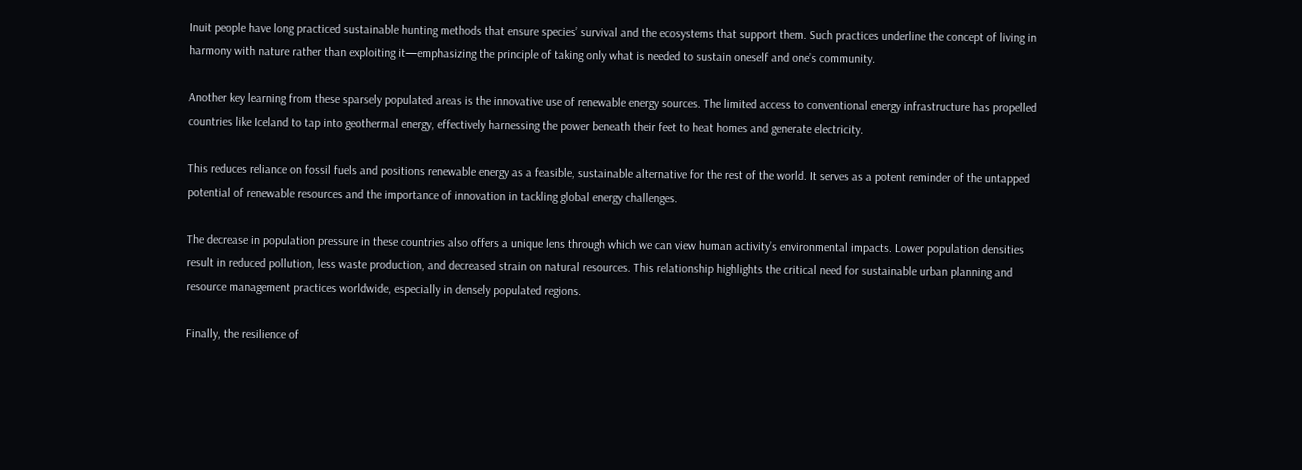Inuit people have long practiced sustainable hunting methods that ensure species’ survival and the ecosystems that support them. Such practices underline the concept of living in harmony with nature rather than exploiting it—emphasizing the principle of taking only what is needed to sustain oneself and one’s community.

Another key learning from these sparsely populated areas is the innovative use of renewable energy sources. The limited access to conventional energy infrastructure has propelled countries like Iceland to tap into geothermal energy, effectively harnessing the power beneath their feet to heat homes and generate electricity.

This reduces reliance on fossil fuels and positions renewable energy as a feasible, sustainable alternative for the rest of the world. It serves as a potent reminder of the untapped potential of renewable resources and the importance of innovation in tackling global energy challenges.

The decrease in population pressure in these countries also offers a unique lens through which we can view human activity’s environmental impacts. Lower population densities result in reduced pollution, less waste production, and decreased strain on natural resources. This relationship highlights the critical need for sustainable urban planning and resource management practices worldwide, especially in densely populated regions.

Finally, the resilience of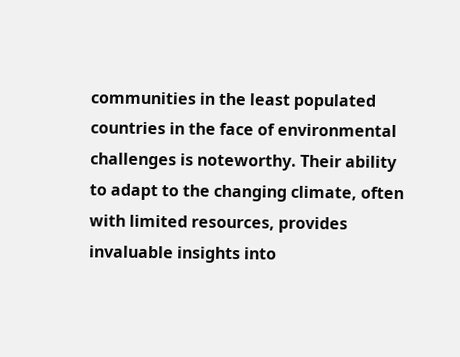communities in the least populated countries in the face of environmental challenges is noteworthy. Their ability to adapt to the changing climate, often with limited resources, provides invaluable insights into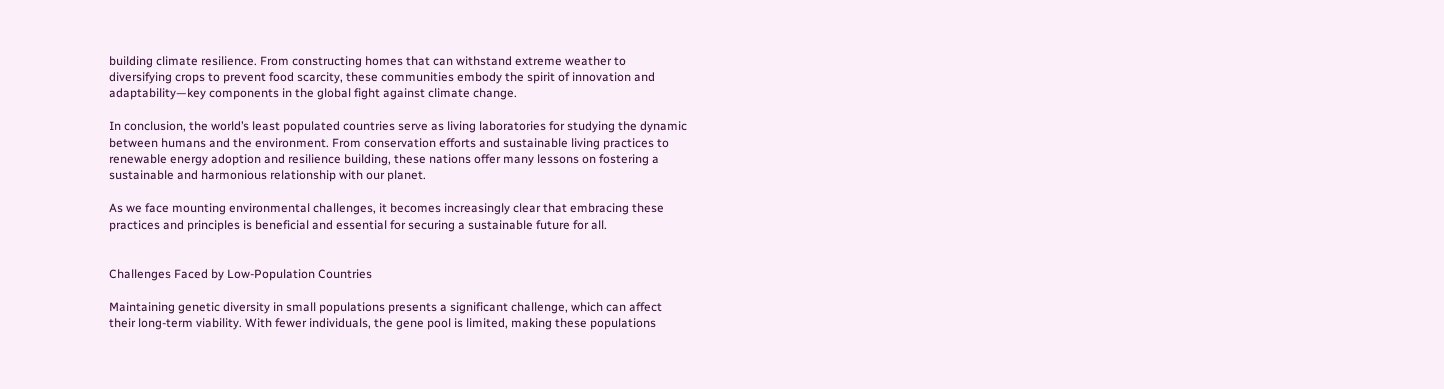building climate resilience. From constructing homes that can withstand extreme weather to diversifying crops to prevent food scarcity, these communities embody the spirit of innovation and adaptability—key components in the global fight against climate change.

In conclusion, the world’s least populated countries serve as living laboratories for studying the dynamic between humans and the environment. From conservation efforts and sustainable living practices to renewable energy adoption and resilience building, these nations offer many lessons on fostering a sustainable and harmonious relationship with our planet.

As we face mounting environmental challenges, it becomes increasingly clear that embracing these practices and principles is beneficial and essential for securing a sustainable future for all.


Challenges Faced by Low-Population Countries

Maintaining genetic diversity in small populations presents a significant challenge, which can affect their long-term viability. With fewer individuals, the gene pool is limited, making these populations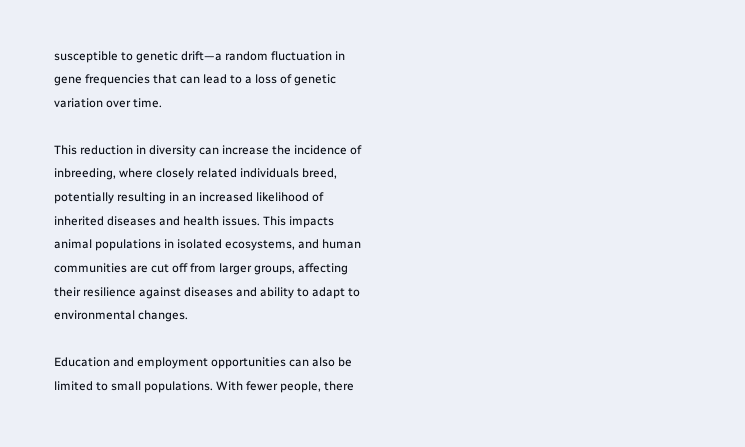susceptible to genetic drift—a random fluctuation in gene frequencies that can lead to a loss of genetic variation over time.

This reduction in diversity can increase the incidence of inbreeding, where closely related individuals breed, potentially resulting in an increased likelihood of inherited diseases and health issues. This impacts animal populations in isolated ecosystems, and human communities are cut off from larger groups, affecting their resilience against diseases and ability to adapt to environmental changes.

Education and employment opportunities can also be limited to small populations. With fewer people, there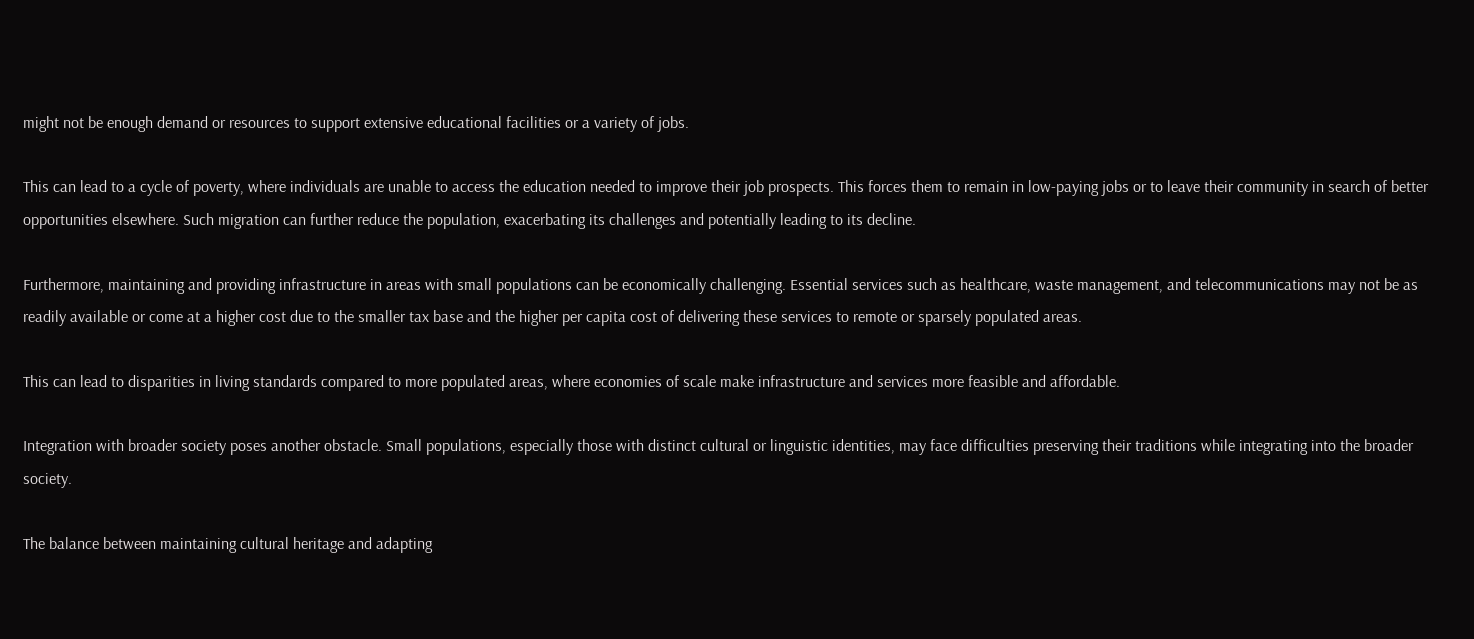might not be enough demand or resources to support extensive educational facilities or a variety of jobs.

This can lead to a cycle of poverty, where individuals are unable to access the education needed to improve their job prospects. This forces them to remain in low-paying jobs or to leave their community in search of better opportunities elsewhere. Such migration can further reduce the population, exacerbating its challenges and potentially leading to its decline.

Furthermore, maintaining and providing infrastructure in areas with small populations can be economically challenging. Essential services such as healthcare, waste management, and telecommunications may not be as readily available or come at a higher cost due to the smaller tax base and the higher per capita cost of delivering these services to remote or sparsely populated areas.

This can lead to disparities in living standards compared to more populated areas, where economies of scale make infrastructure and services more feasible and affordable.

Integration with broader society poses another obstacle. Small populations, especially those with distinct cultural or linguistic identities, may face difficulties preserving their traditions while integrating into the broader society.

The balance between maintaining cultural heritage and adapting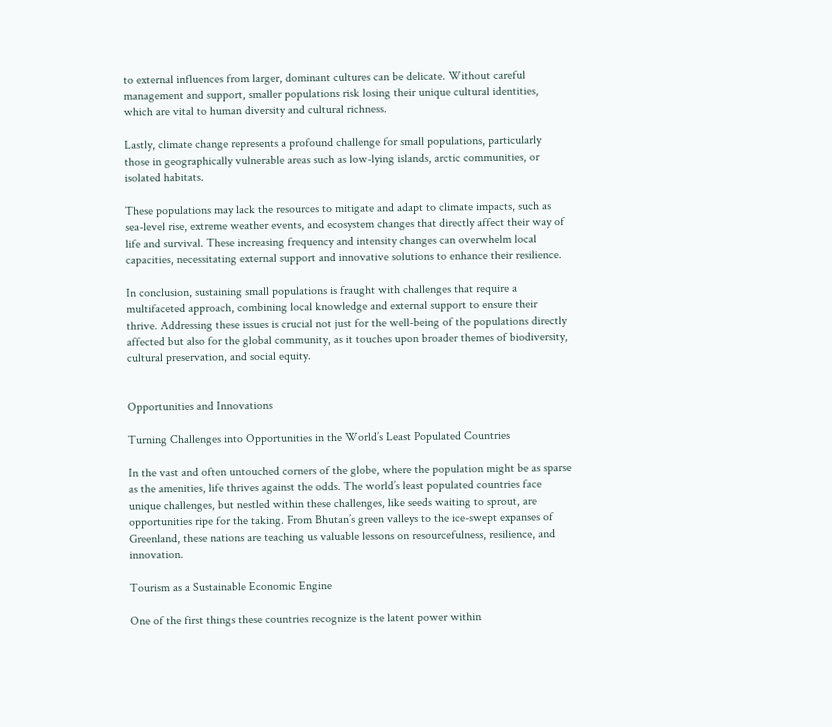to external influences from larger, dominant cultures can be delicate. Without careful management and support, smaller populations risk losing their unique cultural identities, which are vital to human diversity and cultural richness.

Lastly, climate change represents a profound challenge for small populations, particularly those in geographically vulnerable areas such as low-lying islands, arctic communities, or isolated habitats.

These populations may lack the resources to mitigate and adapt to climate impacts, such as sea-level rise, extreme weather events, and ecosystem changes that directly affect their way of life and survival. These increasing frequency and intensity changes can overwhelm local capacities, necessitating external support and innovative solutions to enhance their resilience.

In conclusion, sustaining small populations is fraught with challenges that require a multifaceted approach, combining local knowledge and external support to ensure their thrive. Addressing these issues is crucial not just for the well-being of the populations directly affected but also for the global community, as it touches upon broader themes of biodiversity, cultural preservation, and social equity.


Opportunities and Innovations

Turning Challenges into Opportunities in the World’s Least Populated Countries

In the vast and often untouched corners of the globe, where the population might be as sparse as the amenities, life thrives against the odds. The world’s least populated countries face unique challenges, but nestled within these challenges, like seeds waiting to sprout, are opportunities ripe for the taking. From Bhutan’s green valleys to the ice-swept expanses of Greenland, these nations are teaching us valuable lessons on resourcefulness, resilience, and innovation.

Tourism as a Sustainable Economic Engine

One of the first things these countries recognize is the latent power within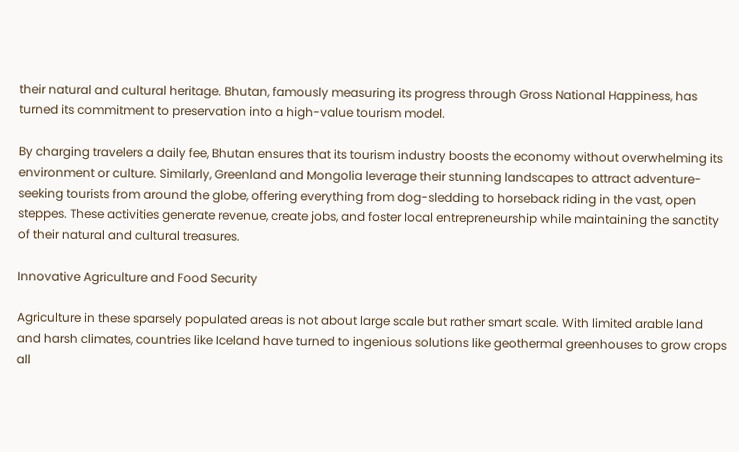their natural and cultural heritage. Bhutan, famously measuring its progress through Gross National Happiness, has turned its commitment to preservation into a high-value tourism model.

By charging travelers a daily fee, Bhutan ensures that its tourism industry boosts the economy without overwhelming its environment or culture. Similarly, Greenland and Mongolia leverage their stunning landscapes to attract adventure-seeking tourists from around the globe, offering everything from dog-sledding to horseback riding in the vast, open steppes. These activities generate revenue, create jobs, and foster local entrepreneurship while maintaining the sanctity of their natural and cultural treasures.

Innovative Agriculture and Food Security

Agriculture in these sparsely populated areas is not about large scale but rather smart scale. With limited arable land and harsh climates, countries like Iceland have turned to ingenious solutions like geothermal greenhouses to grow crops all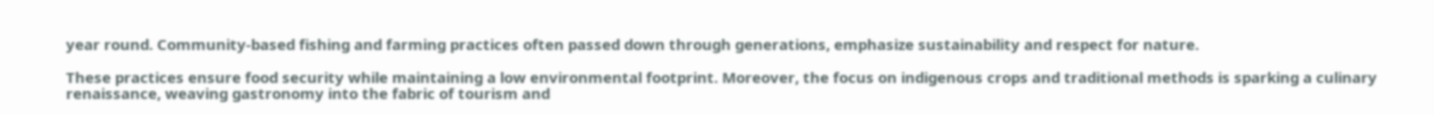year round. Community-based fishing and farming practices often passed down through generations, emphasize sustainability and respect for nature.

These practices ensure food security while maintaining a low environmental footprint. Moreover, the focus on indigenous crops and traditional methods is sparking a culinary renaissance, weaving gastronomy into the fabric of tourism and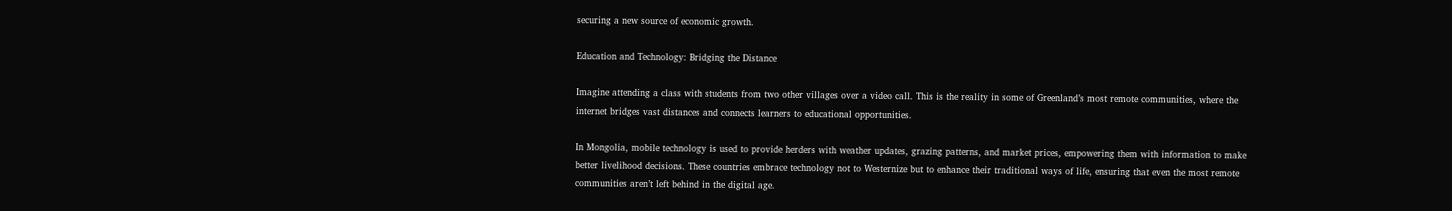securing a new source of economic growth.

Education and Technology: Bridging the Distance

Imagine attending a class with students from two other villages over a video call. This is the reality in some of Greenland’s most remote communities, where the internet bridges vast distances and connects learners to educational opportunities.

In Mongolia, mobile technology is used to provide herders with weather updates, grazing patterns, and market prices, empowering them with information to make better livelihood decisions. These countries embrace technology not to Westernize but to enhance their traditional ways of life, ensuring that even the most remote communities aren’t left behind in the digital age.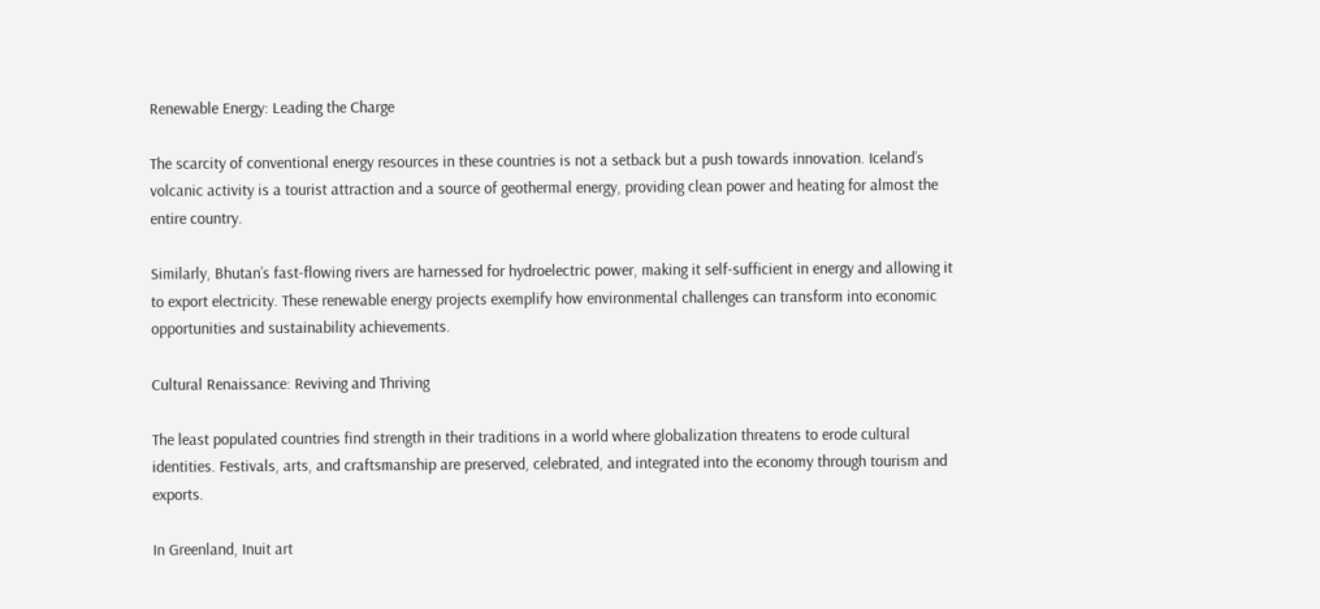Renewable Energy: Leading the Charge

The scarcity of conventional energy resources in these countries is not a setback but a push towards innovation. Iceland’s volcanic activity is a tourist attraction and a source of geothermal energy, providing clean power and heating for almost the entire country.

Similarly, Bhutan’s fast-flowing rivers are harnessed for hydroelectric power, making it self-sufficient in energy and allowing it to export electricity. These renewable energy projects exemplify how environmental challenges can transform into economic opportunities and sustainability achievements.

Cultural Renaissance: Reviving and Thriving

The least populated countries find strength in their traditions in a world where globalization threatens to erode cultural identities. Festivals, arts, and craftsmanship are preserved, celebrated, and integrated into the economy through tourism and exports.

In Greenland, Inuit art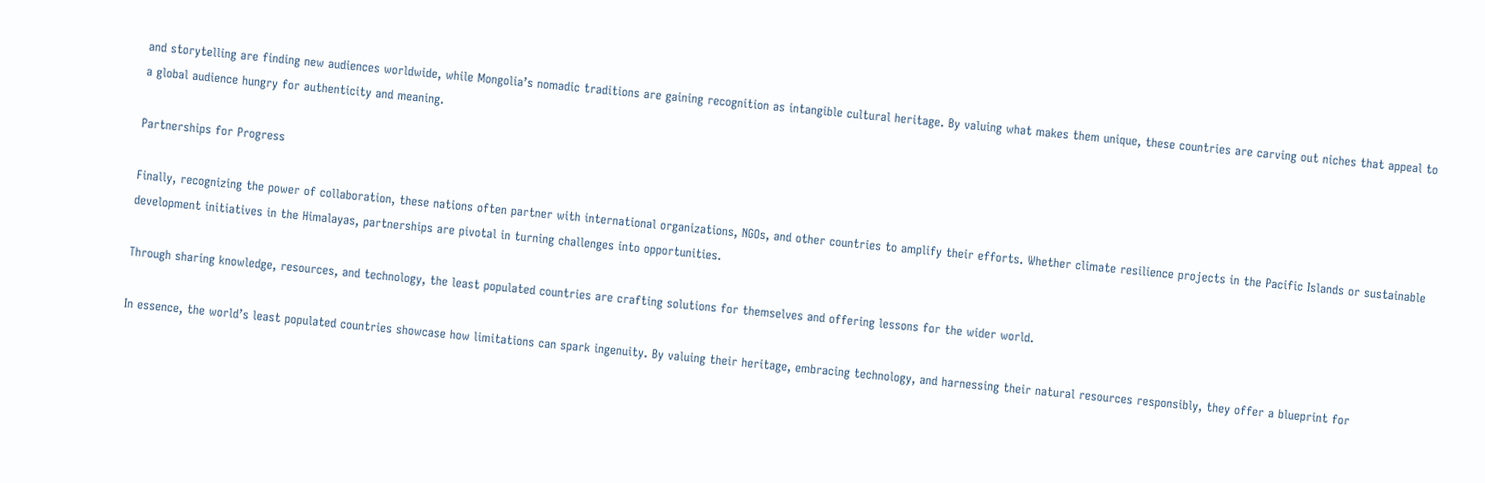and storytelling are finding new audiences worldwide, while Mongolia’s nomadic traditions are gaining recognition as intangible cultural heritage. By valuing what makes them unique, these countries are carving out niches that appeal to a global audience hungry for authenticity and meaning.

Partnerships for Progress

Finally, recognizing the power of collaboration, these nations often partner with international organizations, NGOs, and other countries to amplify their efforts. Whether climate resilience projects in the Pacific Islands or sustainable development initiatives in the Himalayas, partnerships are pivotal in turning challenges into opportunities.

Through sharing knowledge, resources, and technology, the least populated countries are crafting solutions for themselves and offering lessons for the wider world.

In essence, the world’s least populated countries showcase how limitations can spark ingenuity. By valuing their heritage, embracing technology, and harnessing their natural resources responsibly, they offer a blueprint for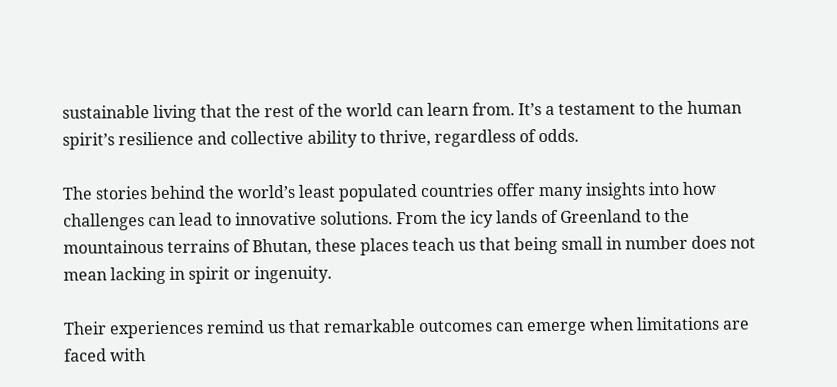sustainable living that the rest of the world can learn from. It’s a testament to the human spirit’s resilience and collective ability to thrive, regardless of odds.

The stories behind the world’s least populated countries offer many insights into how challenges can lead to innovative solutions. From the icy lands of Greenland to the mountainous terrains of Bhutan, these places teach us that being small in number does not mean lacking in spirit or ingenuity.

Their experiences remind us that remarkable outcomes can emerge when limitations are faced with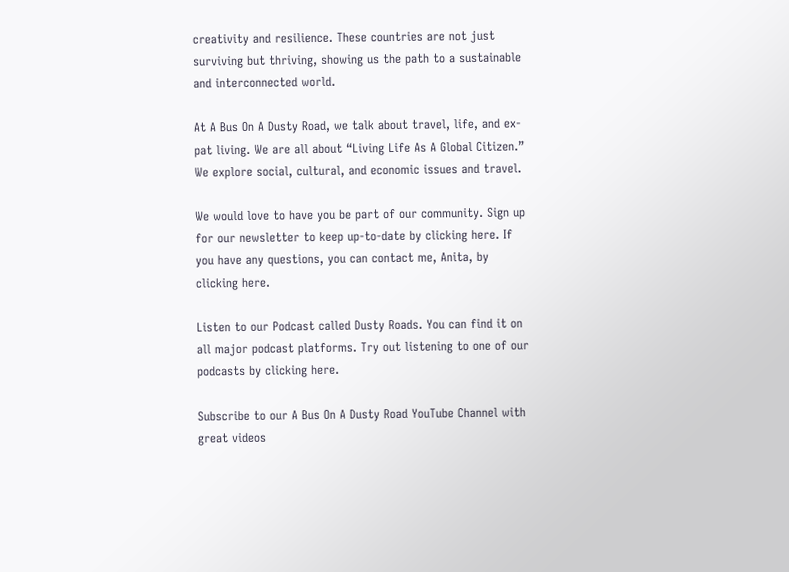creativity and resilience. These countries are not just surviving but thriving, showing us the path to a sustainable and interconnected world.

At A Bus On A Dusty Road, we talk about travel, life, and ex-pat living. We are all about “Living Life As A Global Citizen.” We explore social, cultural, and economic issues and travel.

We would love to have you be part of our community. Sign up for our newsletter to keep up-to-date by clicking here. If you have any questions, you can contact me, Anita, by clicking here.

Listen to our Podcast called Dusty Roads. You can find it on all major podcast platforms. Try out listening to one of our podcasts by clicking here.

Subscribe to our A Bus On A Dusty Road YouTube Channel with great videos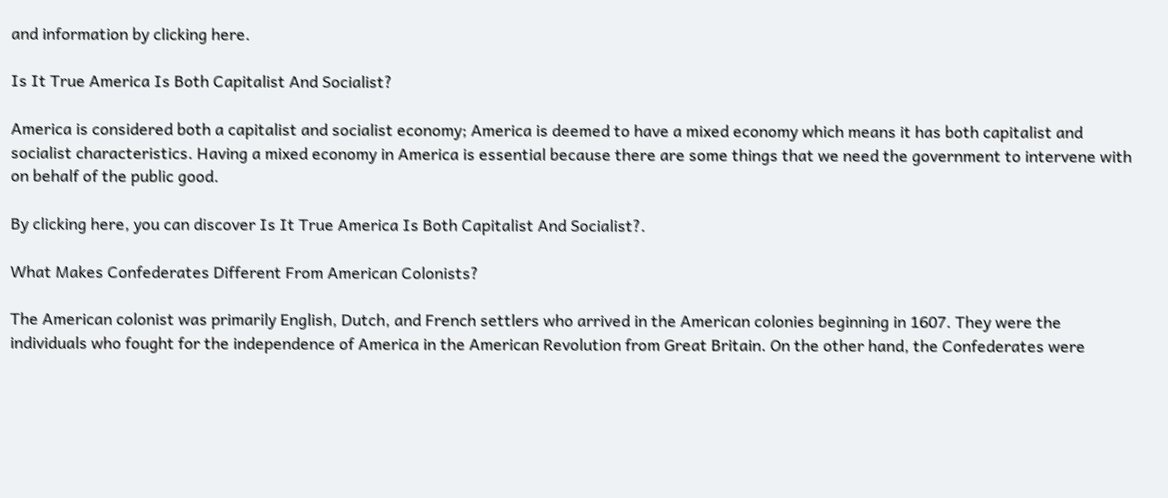and information by clicking here.

Is It True America Is Both Capitalist And Socialist?

America is considered both a capitalist and socialist economy; America is deemed to have a mixed economy which means it has both capitalist and socialist characteristics. Having a mixed economy in America is essential because there are some things that we need the government to intervene with on behalf of the public good.

By clicking here, you can discover Is It True America Is Both Capitalist And Socialist?.

What Makes Confederates Different From American Colonists?

The American colonist was primarily English, Dutch, and French settlers who arrived in the American colonies beginning in 1607. They were the individuals who fought for the independence of America in the American Revolution from Great Britain. On the other hand, the Confederates were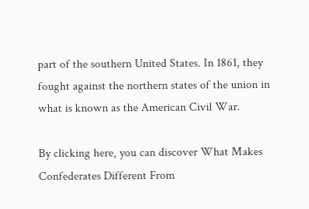part of the southern United States. In 1861, they fought against the northern states of the union in what is known as the American Civil War.

By clicking here, you can discover What Makes Confederates Different From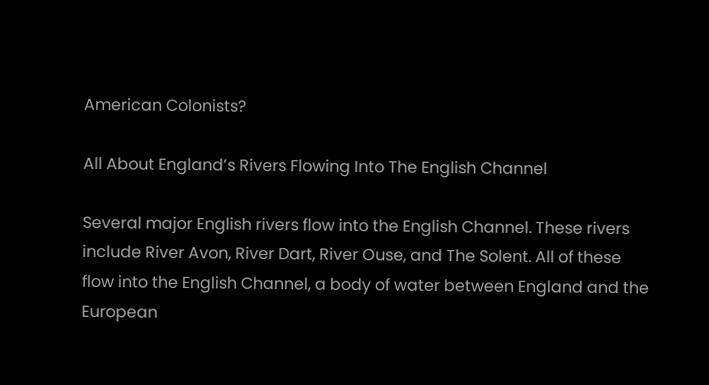American Colonists?

All About England’s Rivers Flowing Into The English Channel

Several major English rivers flow into the English Channel. These rivers include River Avon, River Dart, River Ouse, and The Solent. All of these flow into the English Channel, a body of water between England and the European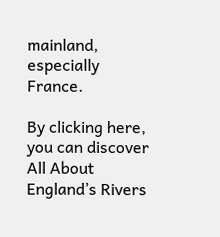mainland, especially France.

By clicking here, you can discover All About England’s Rivers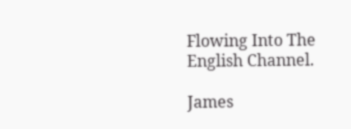Flowing Into The English Channel.

James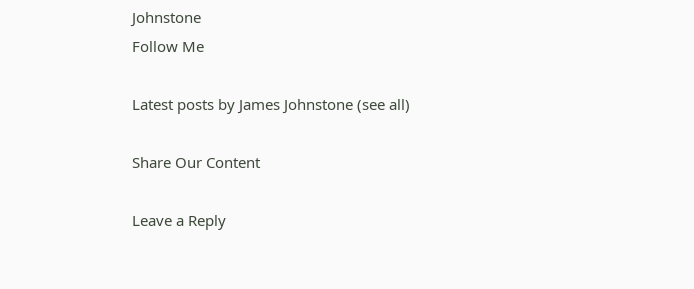Johnstone
Follow Me

Latest posts by James Johnstone (see all)

Share Our Content

Leave a Reply